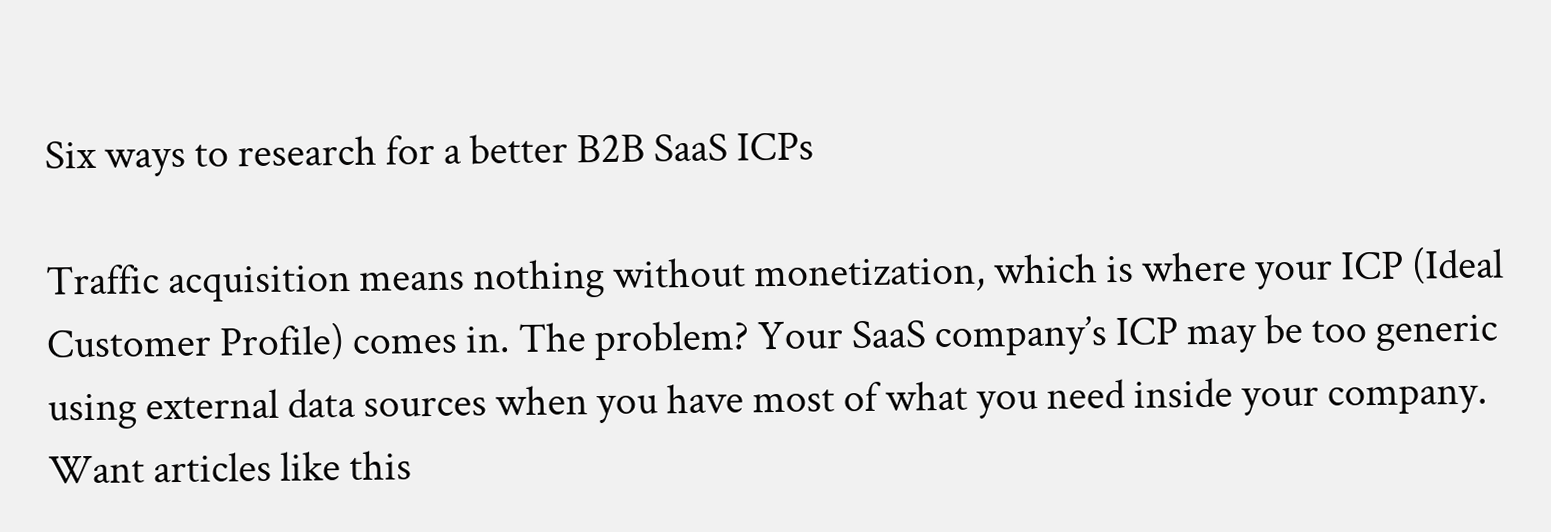Six ways to research for a better B2B SaaS ICPs

Traffic acquisition means nothing without monetization, which is where your ICP (Ideal Customer Profile) comes in. The problem? Your SaaS company’s ICP may be too generic using external data sources when you have most of what you need inside your company.
Want articles like this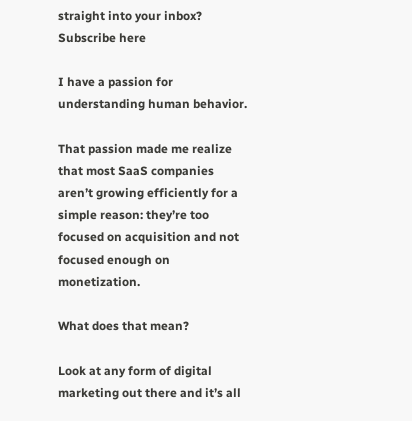straight into your inbox?
Subscribe here

I have a passion for understanding human behavior.

That passion made me realize that most SaaS companies aren’t growing efficiently for a simple reason: they’re too focused on acquisition and not focused enough on monetization.

What does that mean?

Look at any form of digital marketing out there and it’s all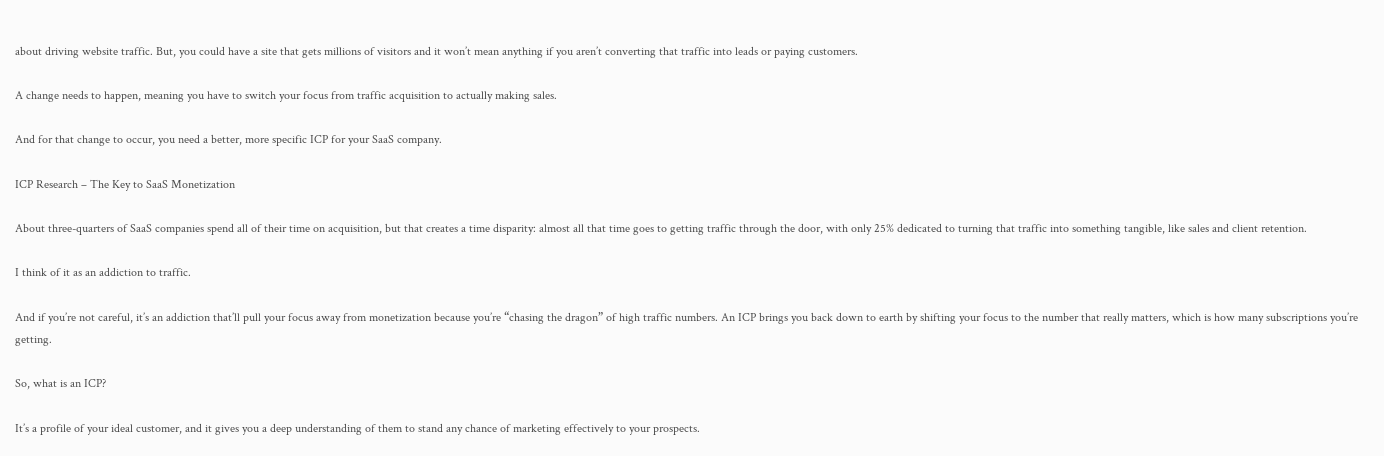about driving website traffic. But, you could have a site that gets millions of visitors and it won’t mean anything if you aren’t converting that traffic into leads or paying customers.

A change needs to happen, meaning you have to switch your focus from traffic acquisition to actually making sales.

And for that change to occur, you need a better, more specific ICP for your SaaS company.

ICP Research – The Key to SaaS Monetization

About three-quarters of SaaS companies spend all of their time on acquisition, but that creates a time disparity: almost all that time goes to getting traffic through the door, with only 25% dedicated to turning that traffic into something tangible, like sales and client retention.

I think of it as an addiction to traffic.

And if you’re not careful, it’s an addiction that’ll pull your focus away from monetization because you’re “chasing the dragon” of high traffic numbers. An ICP brings you back down to earth by shifting your focus to the number that really matters, which is how many subscriptions you’re getting.

So, what is an ICP?

It’s a profile of your ideal customer, and it gives you a deep understanding of them to stand any chance of marketing effectively to your prospects.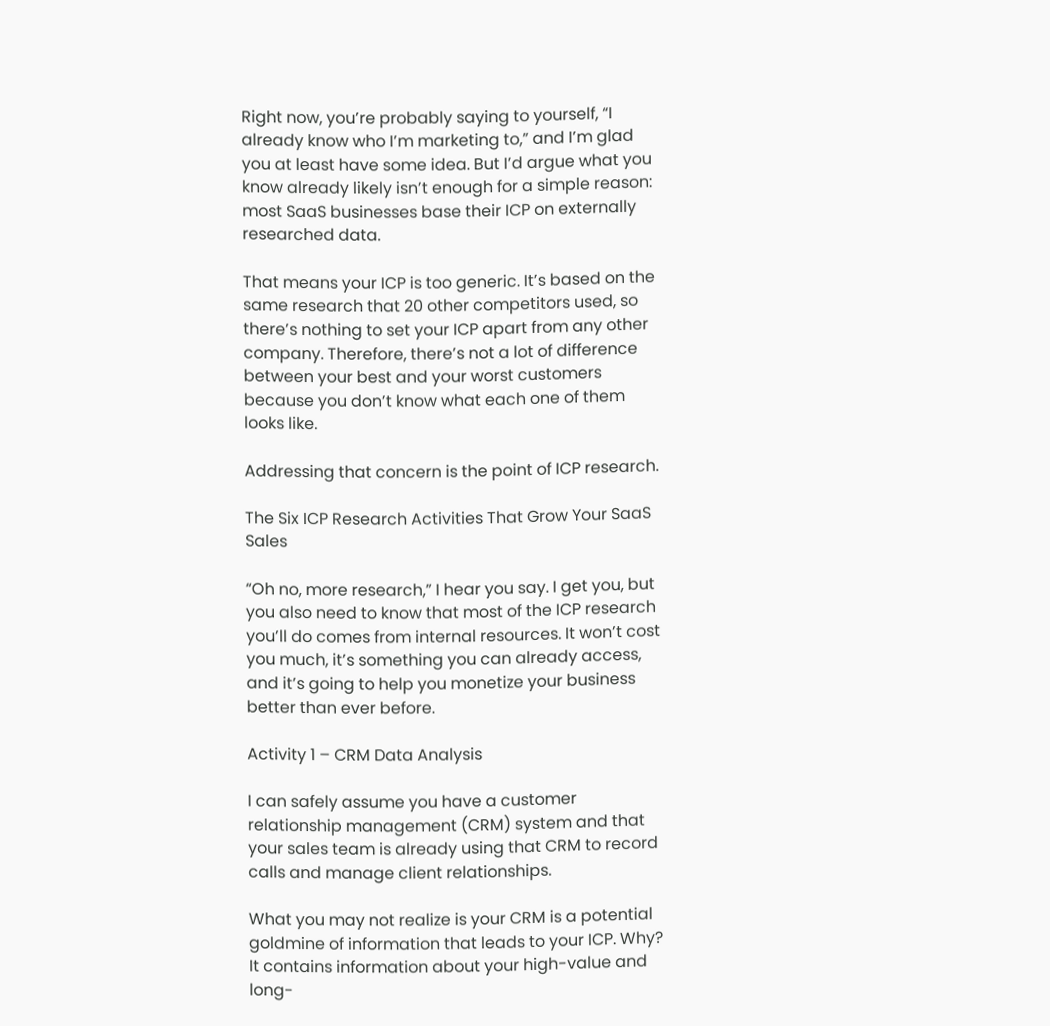Right now, you’re probably saying to yourself, “I already know who I’m marketing to,” and I’m glad you at least have some idea. But I’d argue what you know already likely isn’t enough for a simple reason: most SaaS businesses base their ICP on externally researched data.

That means your ICP is too generic. It’s based on the same research that 20 other competitors used, so there’s nothing to set your ICP apart from any other company. Therefore, there’s not a lot of difference between your best and your worst customers because you don’t know what each one of them looks like.

Addressing that concern is the point of ICP research.

The Six ICP Research Activities That Grow Your SaaS Sales

“Oh no, more research,” I hear you say. I get you, but you also need to know that most of the ICP research you’ll do comes from internal resources. It won’t cost you much, it’s something you can already access, and it’s going to help you monetize your business better than ever before.

Activity 1 – CRM Data Analysis

I can safely assume you have a customer relationship management (CRM) system and that your sales team is already using that CRM to record calls and manage client relationships.

What you may not realize is your CRM is a potential goldmine of information that leads to your ICP. Why? It contains information about your high-value and long-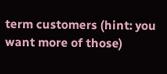term customers (hint: you want more of those)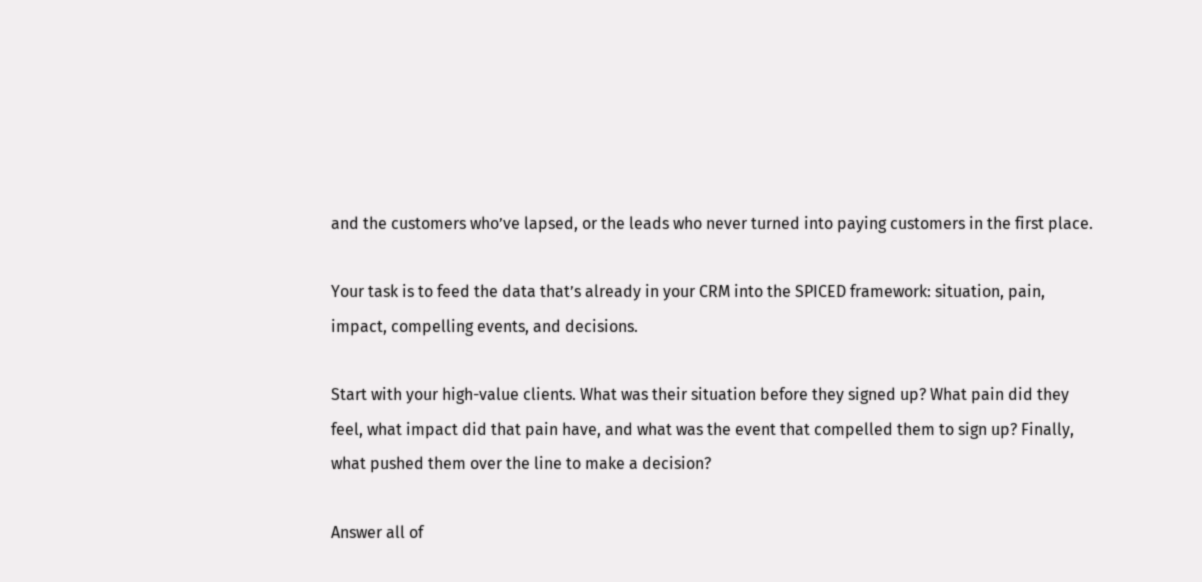and the customers who’ve lapsed, or the leads who never turned into paying customers in the first place.

Your task is to feed the data that’s already in your CRM into the SPICED framework: situation, pain, impact, compelling events, and decisions.

Start with your high-value clients. What was their situation before they signed up? What pain did they feel, what impact did that pain have, and what was the event that compelled them to sign up? Finally, what pushed them over the line to make a decision?

Answer all of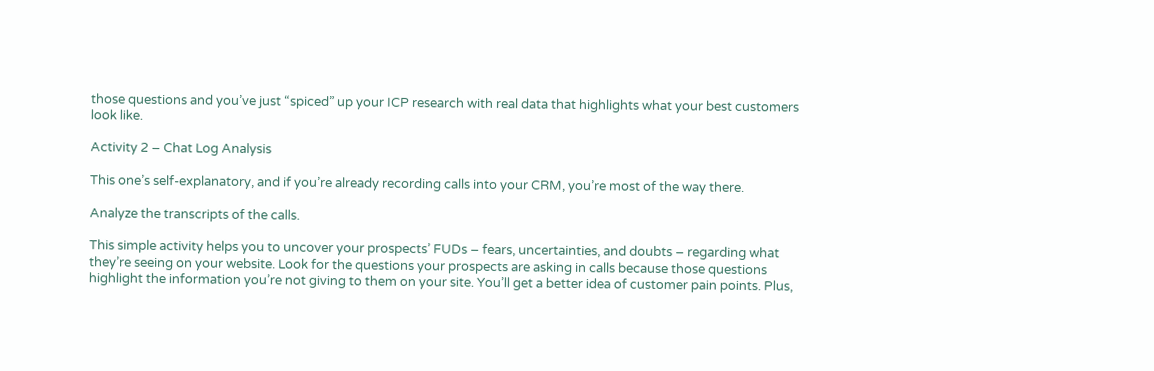those questions and you’ve just “spiced” up your ICP research with real data that highlights what your best customers look like.

Activity 2 – Chat Log Analysis

This one’s self-explanatory, and if you’re already recording calls into your CRM, you’re most of the way there.

Analyze the transcripts of the calls.

This simple activity helps you to uncover your prospects’ FUDs – fears, uncertainties, and doubts – regarding what they’re seeing on your website. Look for the questions your prospects are asking in calls because those questions highlight the information you’re not giving to them on your site. You’ll get a better idea of customer pain points. Plus,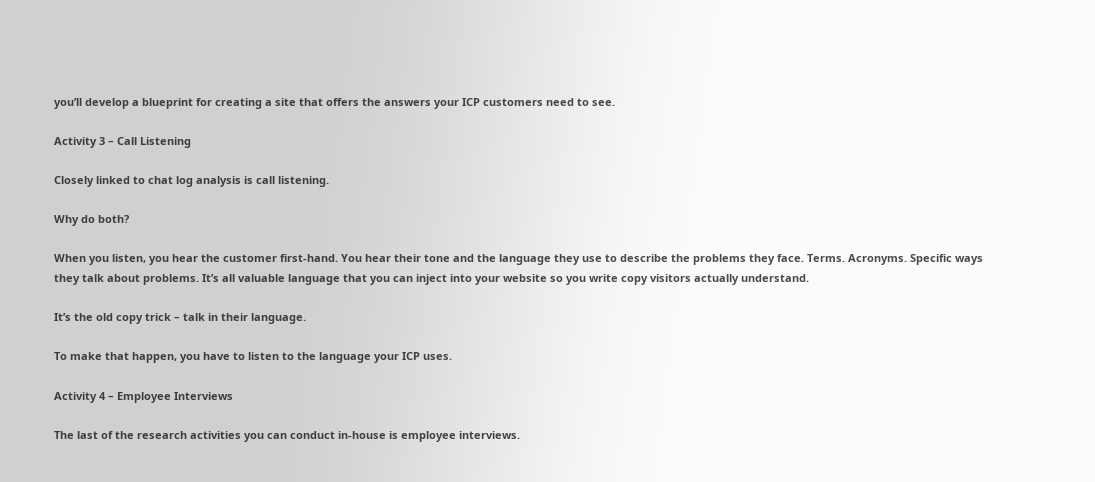you’ll develop a blueprint for creating a site that offers the answers your ICP customers need to see.

Activity 3 – Call Listening

Closely linked to chat log analysis is call listening.

Why do both?

When you listen, you hear the customer first-hand. You hear their tone and the language they use to describe the problems they face. Terms. Acronyms. Specific ways they talk about problems. It’s all valuable language that you can inject into your website so you write copy visitors actually understand.

It’s the old copy trick – talk in their language.

To make that happen, you have to listen to the language your ICP uses.

Activity 4 – Employee Interviews

The last of the research activities you can conduct in-house is employee interviews.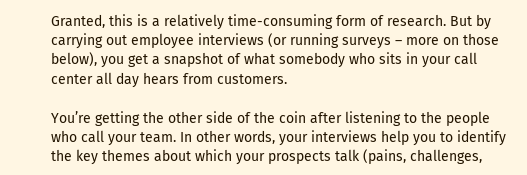Granted, this is a relatively time-consuming form of research. But by carrying out employee interviews (or running surveys – more on those below), you get a snapshot of what somebody who sits in your call center all day hears from customers.

You’re getting the other side of the coin after listening to the people who call your team. In other words, your interviews help you to identify the key themes about which your prospects talk (pains, challenges,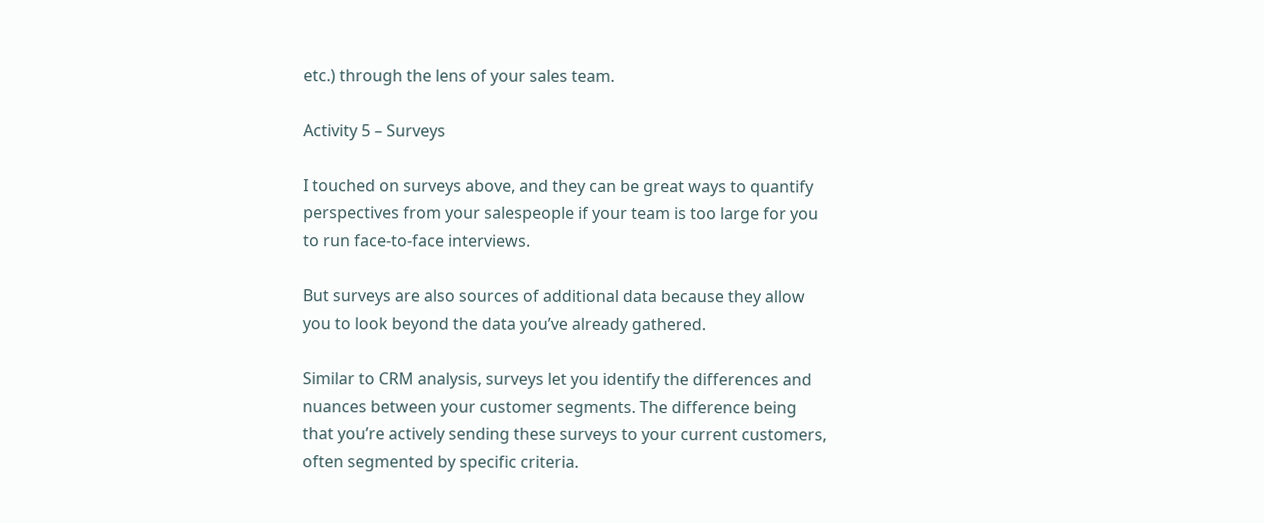etc.) through the lens of your sales team.

Activity 5 – Surveys

I touched on surveys above, and they can be great ways to quantify perspectives from your salespeople if your team is too large for you to run face-to-face interviews.

But surveys are also sources of additional data because they allow you to look beyond the data you’ve already gathered.

Similar to CRM analysis, surveys let you identify the differences and nuances between your customer segments. The difference being that you’re actively sending these surveys to your current customers, often segmented by specific criteria.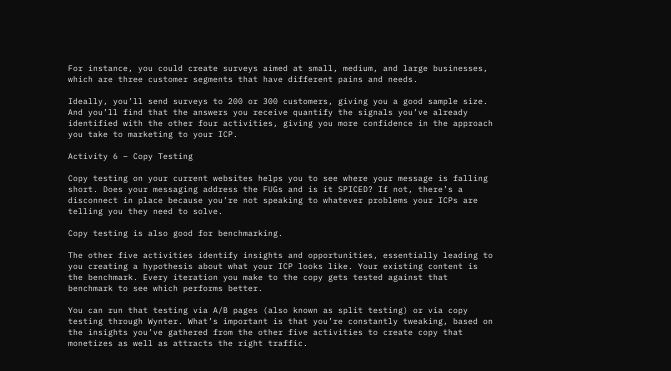For instance, you could create surveys aimed at small, medium, and large businesses, which are three customer segments that have different pains and needs.

Ideally, you’ll send surveys to 200 or 300 customers, giving you a good sample size. And you’ll find that the answers you receive quantify the signals you’ve already identified with the other four activities, giving you more confidence in the approach you take to marketing to your ICP.

Activity 6 – Copy Testing

Copy testing on your current websites helps you to see where your message is falling short. Does your messaging address the FUGs and is it SPICED? If not, there’s a disconnect in place because you’re not speaking to whatever problems your ICPs are telling you they need to solve.

Copy testing is also good for benchmarking.

The other five activities identify insights and opportunities, essentially leading to you creating a hypothesis about what your ICP looks like. Your existing content is the benchmark. Every iteration you make to the copy gets tested against that benchmark to see which performs better.

You can run that testing via A/B pages (also known as split testing) or via copy testing through Wynter. What’s important is that you’re constantly tweaking, based on the insights you’ve gathered from the other five activities to create copy that monetizes as well as attracts the right traffic.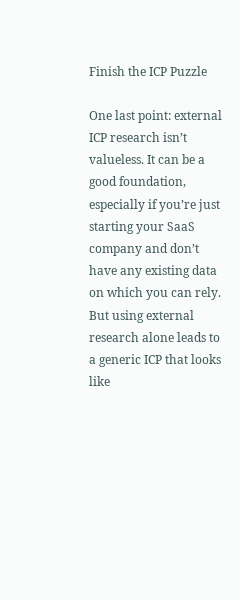Finish the ICP Puzzle

One last point: external ICP research isn’t valueless. It can be a good foundation, especially if you’re just starting your SaaS company and don’t have any existing data on which you can rely. But using external research alone leads to a generic ICP that looks like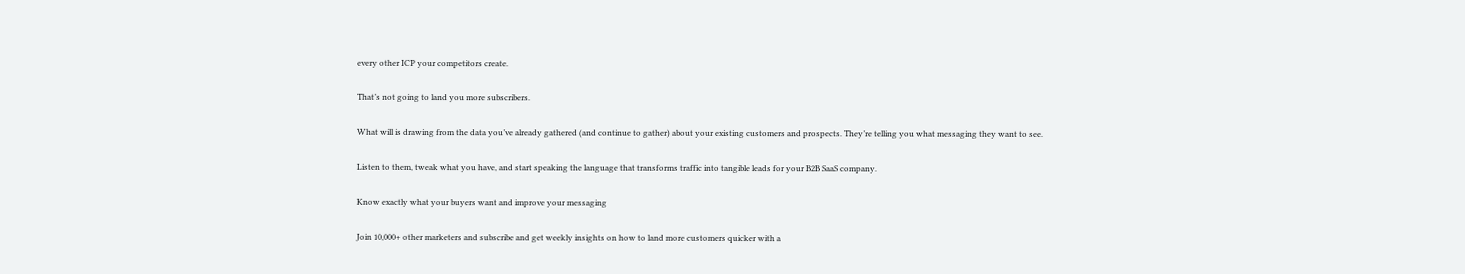every other ICP your competitors create.

That’s not going to land you more subscribers.

What will is drawing from the data you’ve already gathered (and continue to gather) about your existing customers and prospects. They’re telling you what messaging they want to see.

Listen to them, tweak what you have, and start speaking the language that transforms traffic into tangible leads for your B2B SaaS company.

Know exactly what your buyers want and improve your messaging

Join 10,000+ other marketers and subscribe and get weekly insights on how to land more customers quicker with a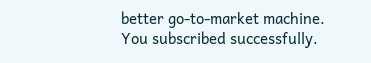better go-to-market machine.
You subscribed successfully.